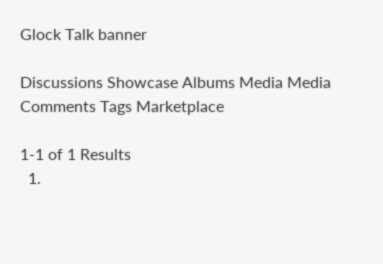Glock Talk banner

Discussions Showcase Albums Media Media Comments Tags Marketplace

1-1 of 1 Results
  1.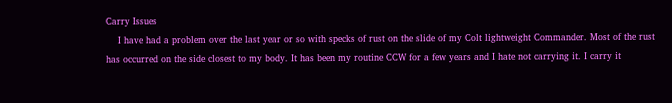Carry Issues
    I have had a problem over the last year or so with specks of rust on the slide of my Colt lightweight Commander. Most of the rust has occurred on the side closest to my body. It has been my routine CCW for a few years and I hate not carrying it. I carry it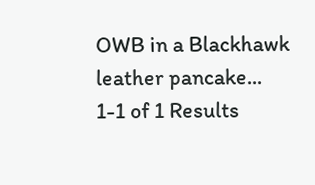OWB in a Blackhawk leather pancake...
1-1 of 1 Results